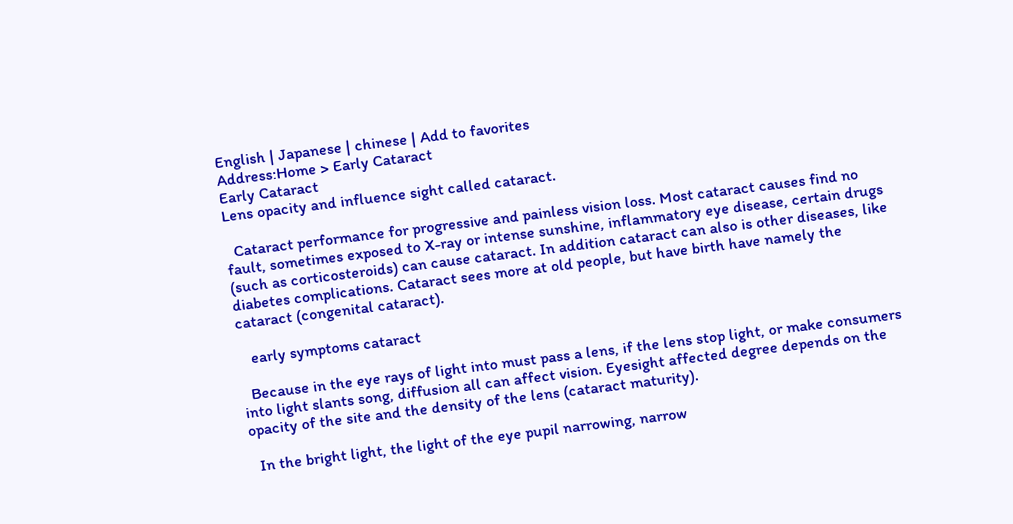English | Japanese | chinese | Add to favorites
Address:Home > Early Cataract
Early Cataract
Lens opacity and influence sight called cataract.

  Cataract performance for progressive and painless vision loss. Most cataract causes find no fault, sometimes exposed to X-ray or intense sunshine, inflammatory eye disease, certain drugs (such as corticosteroids) can cause cataract. In addition cataract can also is other diseases, like diabetes complications. Cataract sees more at old people, but have birth have namely the cataract (congenital cataract).

   early symptoms cataract

  Because in the eye rays of light into must pass a lens, if the lens stop light, or make consumers into light slants song, diffusion all can affect vision. Eyesight affected degree depends on the opacity of the site and the density of the lens (cataract maturity).

  In the bright light, the light of the eye pupil narrowing, narrow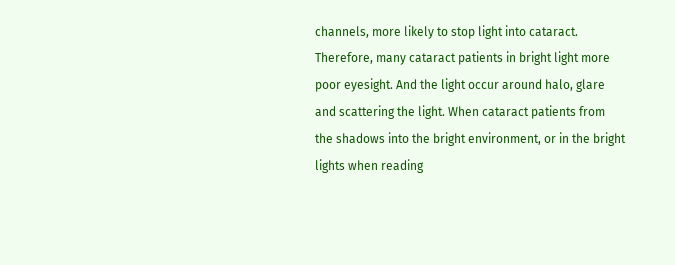channels, more likely to stop light into cataract. Therefore, many cataract patients in bright light more poor eyesight. And the light occur around halo, glare and scattering the light. When cataract patients from the shadows into the bright environment, or in the bright lights when reading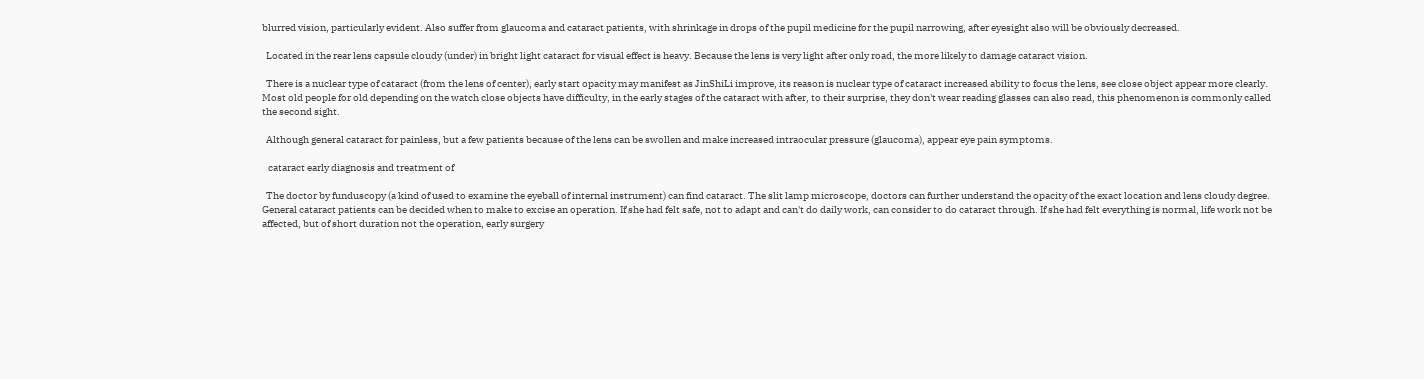blurred vision, particularly evident. Also suffer from glaucoma and cataract patients, with shrinkage in drops of the pupil medicine for the pupil narrowing, after eyesight also will be obviously decreased.

  Located in the rear lens capsule cloudy (under) in bright light cataract for visual effect is heavy. Because the lens is very light after only road, the more likely to damage cataract vision.

  There is a nuclear type of cataract (from the lens of center), early start opacity may manifest as JinShiLi improve, its reason is nuclear type of cataract increased ability to focus the lens, see close object appear more clearly. Most old people for old depending on the watch close objects have difficulty, in the early stages of the cataract with after, to their surprise, they don't wear reading glasses can also read, this phenomenon is commonly called the second sight.

  Although general cataract for painless, but a few patients because of the lens can be swollen and make increased intraocular pressure (glaucoma), appear eye pain symptoms.

   cataract early diagnosis and treatment of

  The doctor by funduscopy (a kind of used to examine the eyeball of internal instrument) can find cataract. The slit lamp microscope, doctors can further understand the opacity of the exact location and lens cloudy degree. General cataract patients can be decided when to make to excise an operation. If she had felt safe, not to adapt and can't do daily work, can consider to do cataract through. If she had felt everything is normal, life work not be affected, but of short duration not the operation, early surgery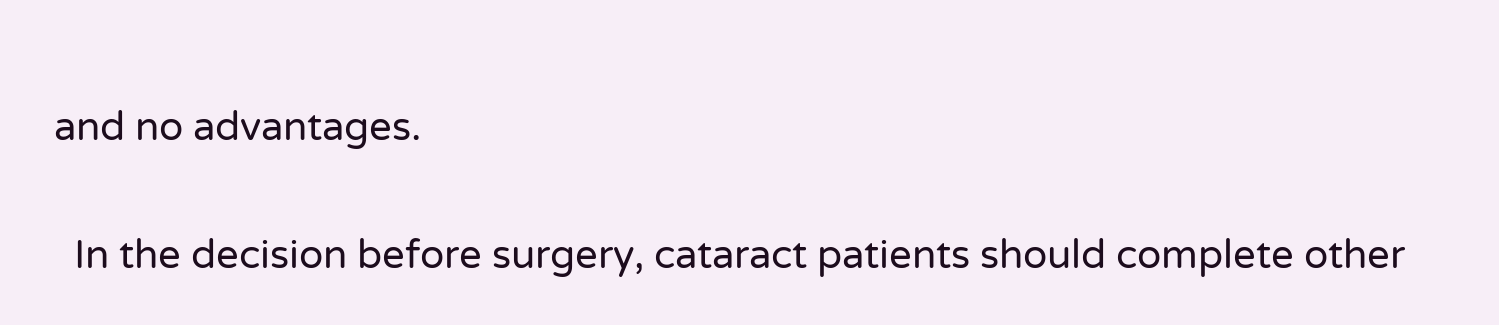and no advantages.

  In the decision before surgery, cataract patients should complete other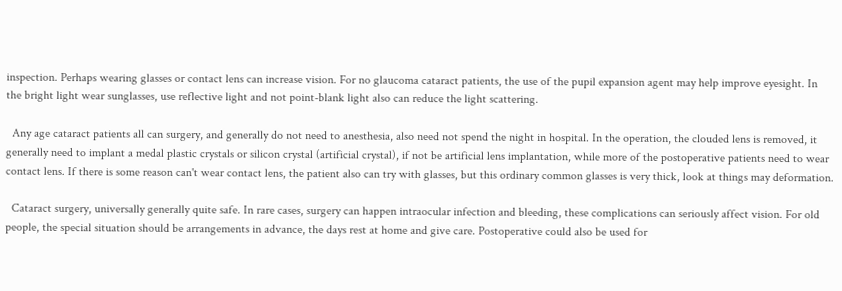inspection. Perhaps wearing glasses or contact lens can increase vision. For no glaucoma cataract patients, the use of the pupil expansion agent may help improve eyesight. In the bright light wear sunglasses, use reflective light and not point-blank light also can reduce the light scattering.

  Any age cataract patients all can surgery, and generally do not need to anesthesia, also need not spend the night in hospital. In the operation, the clouded lens is removed, it generally need to implant a medal plastic crystals or silicon crystal (artificial crystal), if not be artificial lens implantation, while more of the postoperative patients need to wear contact lens. If there is some reason can't wear contact lens, the patient also can try with glasses, but this ordinary common glasses is very thick, look at things may deformation.

  Cataract surgery, universally generally quite safe. In rare cases, surgery can happen intraocular infection and bleeding, these complications can seriously affect vision. For old people, the special situation should be arrangements in advance, the days rest at home and give care. Postoperative could also be used for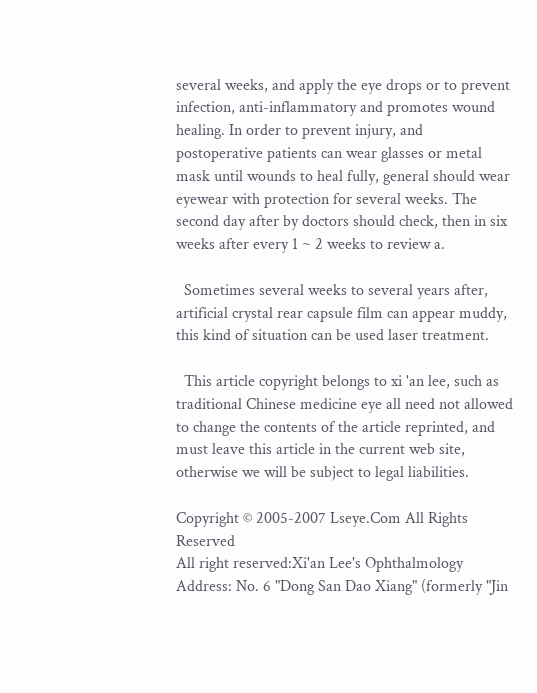several weeks, and apply the eye drops or to prevent infection, anti-inflammatory and promotes wound healing. In order to prevent injury, and postoperative patients can wear glasses or metal mask until wounds to heal fully, general should wear eyewear with protection for several weeks. The second day after by doctors should check, then in six weeks after every 1 ~ 2 weeks to review a.

  Sometimes several weeks to several years after, artificial crystal rear capsule film can appear muddy, this kind of situation can be used laser treatment.

  This article copyright belongs to xi 'an lee, such as traditional Chinese medicine eye all need not allowed to change the contents of the article reprinted, and must leave this article in the current web site, otherwise we will be subject to legal liabilities.

Copyright © 2005-2007 Lseye.Com All Rights Reserved
All right reserved:Xi'an Lee's Ophthalmology Address: No. 6 "Dong San Dao Xiang" (formerly "Jin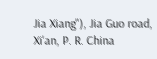Jia Xiang"), Jia Guo road, Xi'an, P. R. China